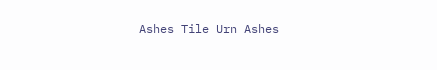Ashes Tile Urn Ashes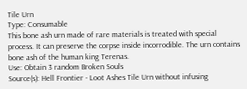Tile Urn
Type: Consumable
This bone ash urn made of rare materials is treated with special process. It can preserve the corpse inside incorrodible. The urn contains bone ash of the human king Terenas.
Use: Obtain 3 random Broken Souls
Source(s): Hell Frontier - Loot Ashes Tile Urn without infusing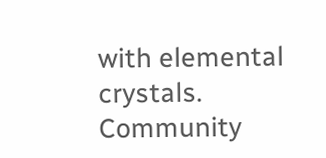with elemental crystals.
Community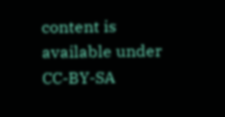content is available under CC-BY-SA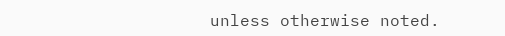unless otherwise noted.